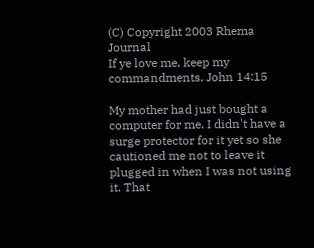(C) Copyright 2003 Rhema Journal
If ye love me, keep my commandments. John 14:15

My mother had just bought a computer for me. I didn't have a surge protector for it yet so she cautioned me not to leave it plugged in when I was not using it. That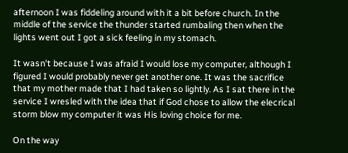afternoon I was fiddeling around with it a bit before church. In the middle of the service the thunder started rumbaling then when the lights went out I got a sick feeling in my stomach.

It wasn't because I was afraid I would lose my computer, although I figured I would probably never get another one. It was the sacrifice that my mother made that I had taken so lightly. As I sat there in the service I wresled with the idea that if God chose to allow the elecrical storm blow my computer it was His loving choice for me.

On the way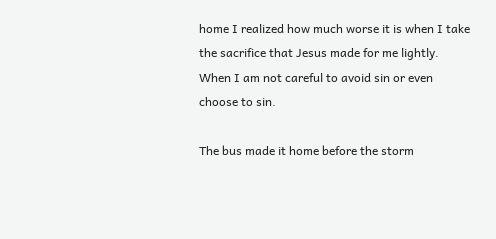home I realized how much worse it is when I take the sacrifice that Jesus made for me lightly. When I am not careful to avoid sin or even choose to sin.

The bus made it home before the storm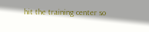hit the training center so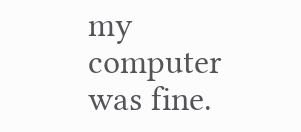my computer was fine.